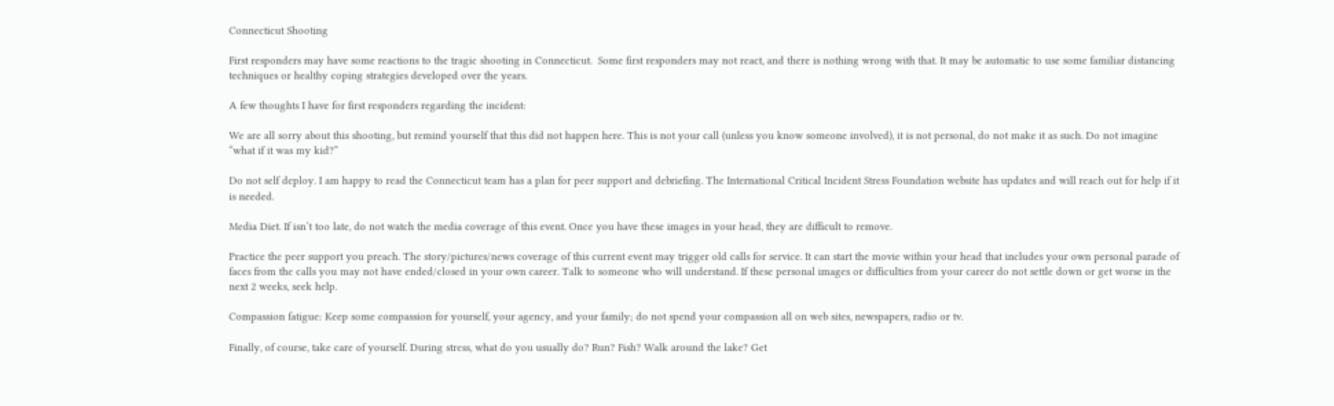Connecticut Shooting

First responders may have some reactions to the tragic shooting in Connecticut.  Some first responders may not react, and there is nothing wrong with that. It may be automatic to use some familiar distancing techniques or healthy coping strategies developed over the years.

A few thoughts I have for first responders regarding the incident:

We are all sorry about this shooting, but remind yourself that this did not happen here. This is not your call (unless you know someone involved), it is not personal, do not make it as such. Do not imagine “what if it was my kid?”

Do not self deploy. I am happy to read the Connecticut team has a plan for peer support and debriefing. The International Critical Incident Stress Foundation website has updates and will reach out for help if it is needed.

Media Diet. If isn’t too late, do not watch the media coverage of this event. Once you have these images in your head, they are difficult to remove.

Practice the peer support you preach. The story/pictures/news coverage of this current event may trigger old calls for service. It can start the movie within your head that includes your own personal parade of faces from the calls you may not have ended/closed in your own career. Talk to someone who will understand. If these personal images or difficulties from your career do not settle down or get worse in the next 2 weeks, seek help.

Compassion fatigue: Keep some compassion for yourself, your agency, and your family; do not spend your compassion all on web sites, newspapers, radio or tv.

Finally, of course, take care of yourself. During stress, what do you usually do? Run? Fish? Walk around the lake? Get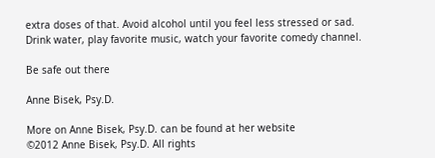extra doses of that. Avoid alcohol until you feel less stressed or sad. Drink water, play favorite music, watch your favorite comedy channel.

Be safe out there

Anne Bisek, Psy.D.

More on Anne Bisek, Psy.D. can be found at her website
©2012 Anne Bisek, Psy.D. All rights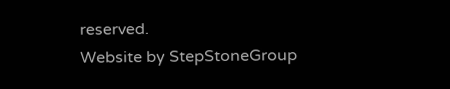reserved.
Website by StepStoneGroup